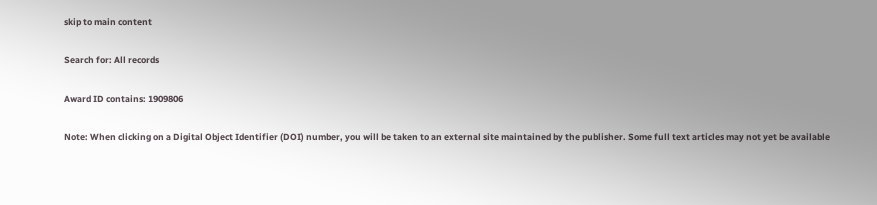skip to main content

Search for: All records

Award ID contains: 1909806

Note: When clicking on a Digital Object Identifier (DOI) number, you will be taken to an external site maintained by the publisher. Some full text articles may not yet be available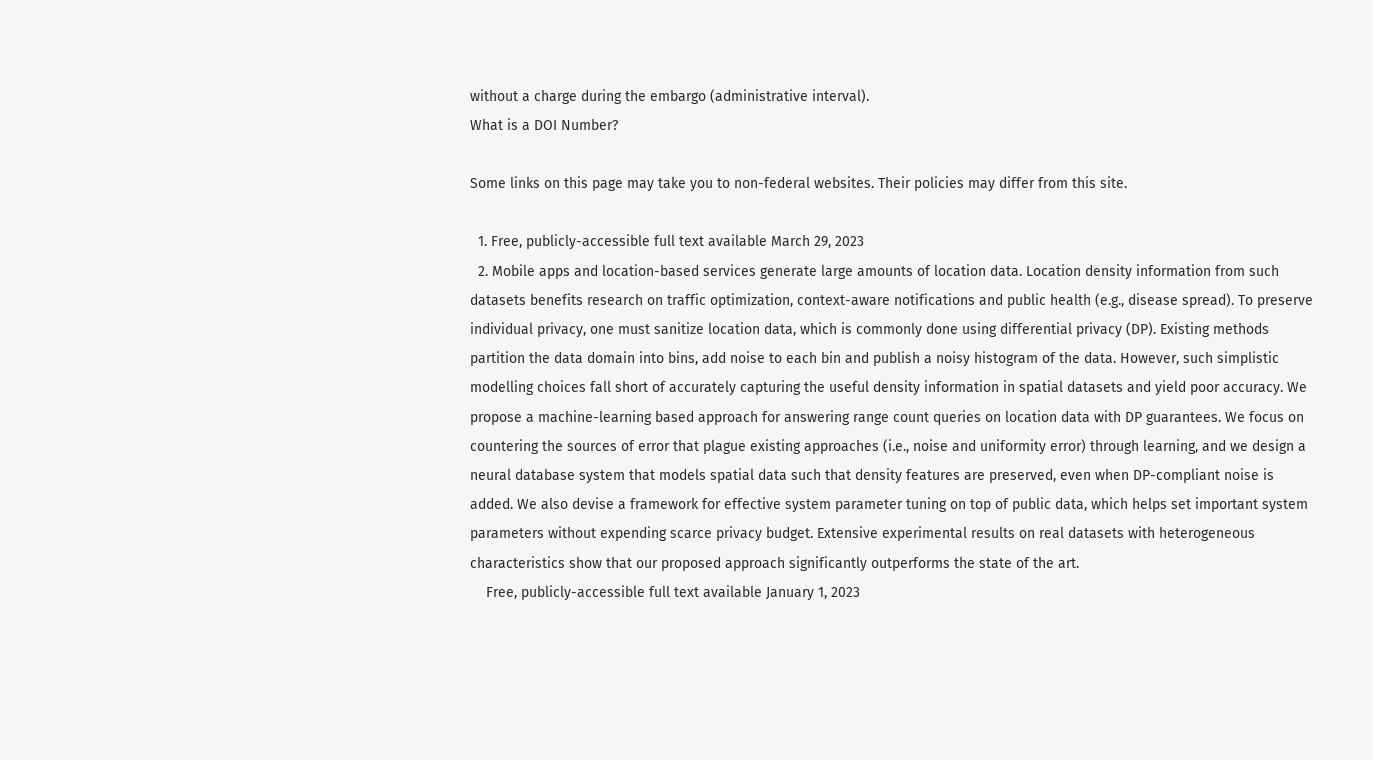without a charge during the embargo (administrative interval).
What is a DOI Number?

Some links on this page may take you to non-federal websites. Their policies may differ from this site.

  1. Free, publicly-accessible full text available March 29, 2023
  2. Mobile apps and location-based services generate large amounts of location data. Location density information from such datasets benefits research on traffic optimization, context-aware notifications and public health (e.g., disease spread). To preserve individual privacy, one must sanitize location data, which is commonly done using differential privacy (DP). Existing methods partition the data domain into bins, add noise to each bin and publish a noisy histogram of the data. However, such simplistic modelling choices fall short of accurately capturing the useful density information in spatial datasets and yield poor accuracy. We propose a machine-learning based approach for answering range count queries on location data with DP guarantees. We focus on countering the sources of error that plague existing approaches (i.e., noise and uniformity error) through learning, and we design a neural database system that models spatial data such that density features are preserved, even when DP-compliant noise is added. We also devise a framework for effective system parameter tuning on top of public data, which helps set important system parameters without expending scarce privacy budget. Extensive experimental results on real datasets with heterogeneous characteristics show that our proposed approach significantly outperforms the state of the art.
    Free, publicly-accessible full text available January 1, 2023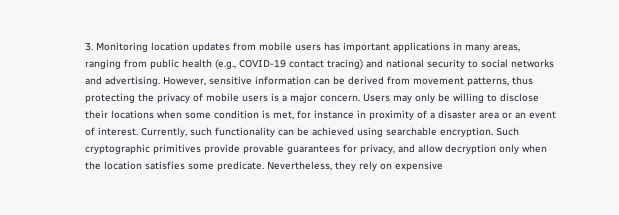3. Monitoring location updates from mobile users has important applications in many areas, ranging from public health (e.g., COVID-19 contact tracing) and national security to social networks and advertising. However, sensitive information can be derived from movement patterns, thus protecting the privacy of mobile users is a major concern. Users may only be willing to disclose their locations when some condition is met, for instance in proximity of a disaster area or an event of interest. Currently, such functionality can be achieved using searchable encryption. Such cryptographic primitives provide provable guarantees for privacy, and allow decryption only when the location satisfies some predicate. Nevertheless, they rely on expensive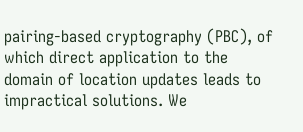pairing-based cryptography (PBC), of which direct application to the domain of location updates leads to impractical solutions. We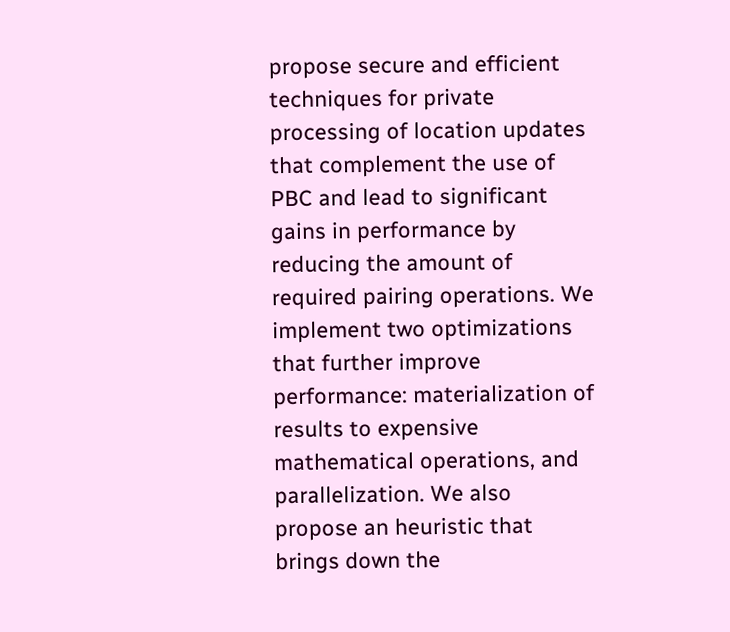propose secure and efficient techniques for private processing of location updates that complement the use of PBC and lead to significant gains in performance by reducing the amount of required pairing operations. We implement two optimizations that further improve performance: materialization of results to expensive mathematical operations, and parallelization. We also propose an heuristic that brings down the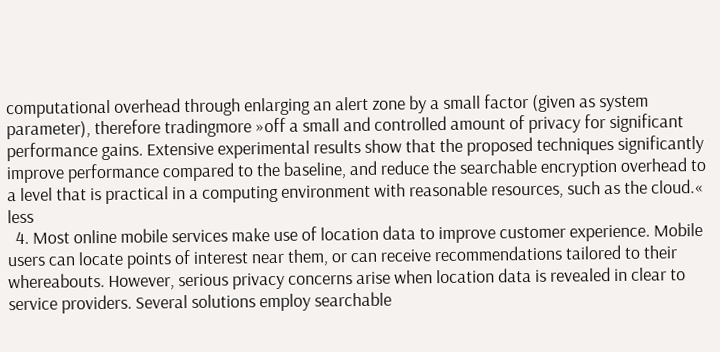computational overhead through enlarging an alert zone by a small factor (given as system parameter), therefore tradingmore »off a small and controlled amount of privacy for significant performance gains. Extensive experimental results show that the proposed techniques significantly improve performance compared to the baseline, and reduce the searchable encryption overhead to a level that is practical in a computing environment with reasonable resources, such as the cloud.« less
  4. Most online mobile services make use of location data to improve customer experience. Mobile users can locate points of interest near them, or can receive recommendations tailored to their whereabouts. However, serious privacy concerns arise when location data is revealed in clear to service providers. Several solutions employ searchable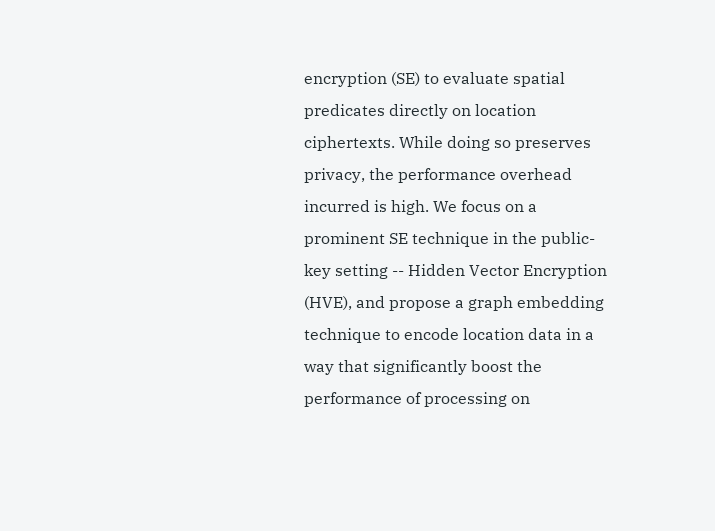encryption (SE) to evaluate spatial predicates directly on location ciphertexts. While doing so preserves privacy, the performance overhead incurred is high. We focus on a prominent SE technique in the public-key setting -- Hidden Vector Encryption (HVE), and propose a graph embedding technique to encode location data in a way that significantly boost the performance of processing on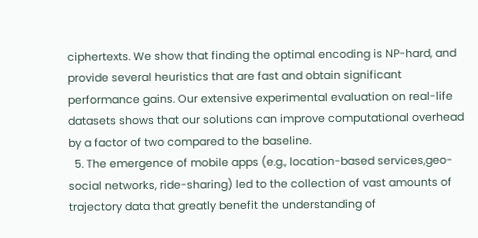ciphertexts. We show that finding the optimal encoding is NP-hard, and provide several heuristics that are fast and obtain significant performance gains. Our extensive experimental evaluation on real-life datasets shows that our solutions can improve computational overhead by a factor of two compared to the baseline.
  5. The emergence of mobile apps (e.g., location-based services,geo-social networks, ride-sharing) led to the collection of vast amounts of trajectory data that greatly benefit the understanding of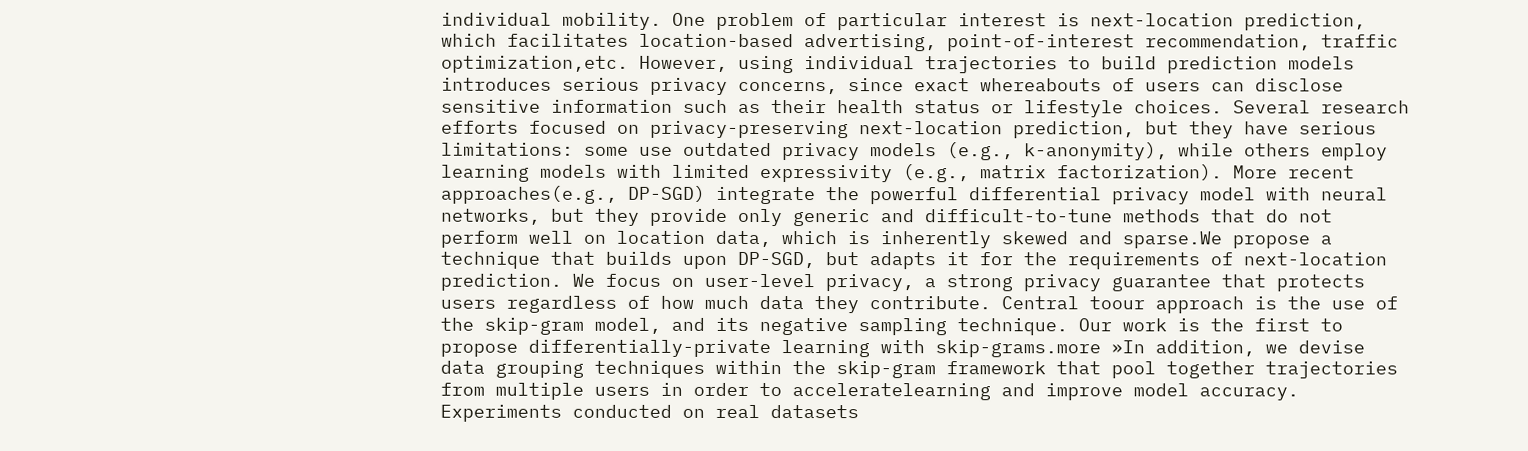individual mobility. One problem of particular interest is next-location prediction, which facilitates location-based advertising, point-of-interest recommendation, traffic optimization,etc. However, using individual trajectories to build prediction models introduces serious privacy concerns, since exact whereabouts of users can disclose sensitive information such as their health status or lifestyle choices. Several research efforts focused on privacy-preserving next-location prediction, but they have serious limitations: some use outdated privacy models (e.g., k-anonymity), while others employ learning models with limited expressivity (e.g., matrix factorization). More recent approaches(e.g., DP-SGD) integrate the powerful differential privacy model with neural networks, but they provide only generic and difficult-to-tune methods that do not perform well on location data, which is inherently skewed and sparse.We propose a technique that builds upon DP-SGD, but adapts it for the requirements of next-location prediction. We focus on user-level privacy, a strong privacy guarantee that protects users regardless of how much data they contribute. Central toour approach is the use of the skip-gram model, and its negative sampling technique. Our work is the first to propose differentially-private learning with skip-grams.more »In addition, we devise data grouping techniques within the skip-gram framework that pool together trajectories from multiple users in order to acceleratelearning and improve model accuracy. Experiments conducted on real datasets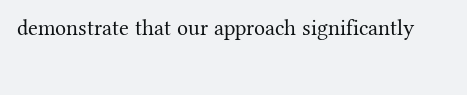demonstrate that our approach significantly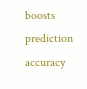boosts prediction accuracy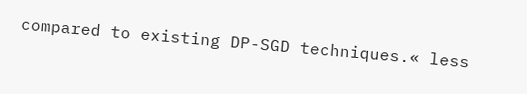compared to existing DP-SGD techniques.« less